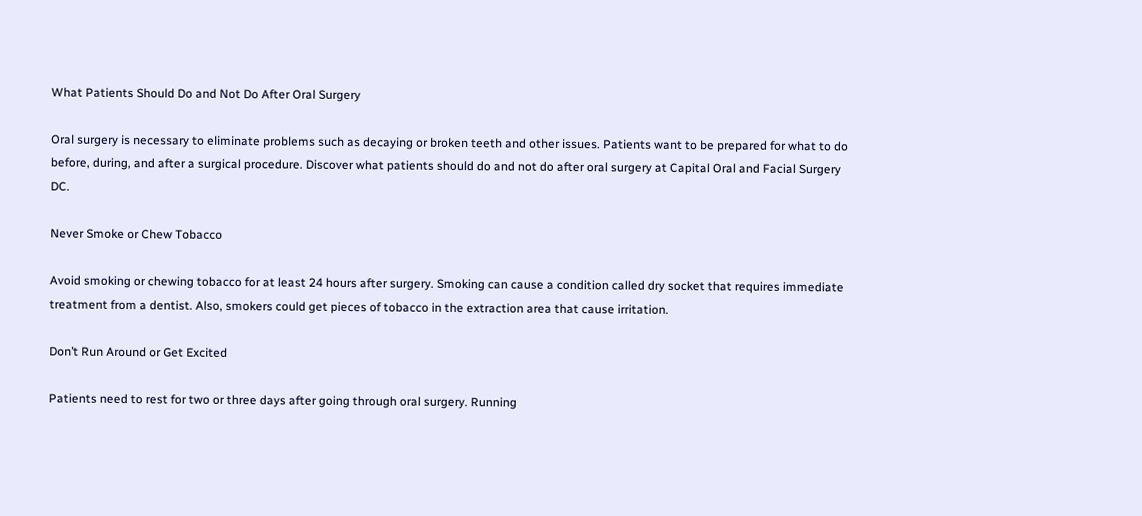What Patients Should Do and Not Do After Oral Surgery

Oral surgery is necessary to eliminate problems such as decaying or broken teeth and other issues. Patients want to be prepared for what to do before, during, and after a surgical procedure. Discover what patients should do and not do after oral surgery at Capital Oral and Facial Surgery DC.

Never Smoke or Chew Tobacco

Avoid smoking or chewing tobacco for at least 24 hours after surgery. Smoking can cause a condition called dry socket that requires immediate treatment from a dentist. Also, smokers could get pieces of tobacco in the extraction area that cause irritation.

Don’t Run Around or Get Excited

Patients need to rest for two or three days after going through oral surgery. Running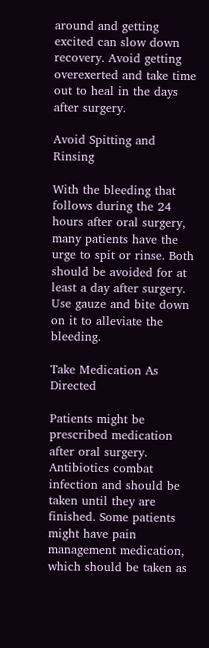around and getting excited can slow down recovery. Avoid getting overexerted and take time out to heal in the days after surgery.

Avoid Spitting and Rinsing

With the bleeding that follows during the 24 hours after oral surgery, many patients have the urge to spit or rinse. Both should be avoided for at least a day after surgery. Use gauze and bite down on it to alleviate the bleeding.

Take Medication As Directed

Patients might be prescribed medication after oral surgery. Antibiotics combat infection and should be taken until they are finished. Some patients might have pain management medication, which should be taken as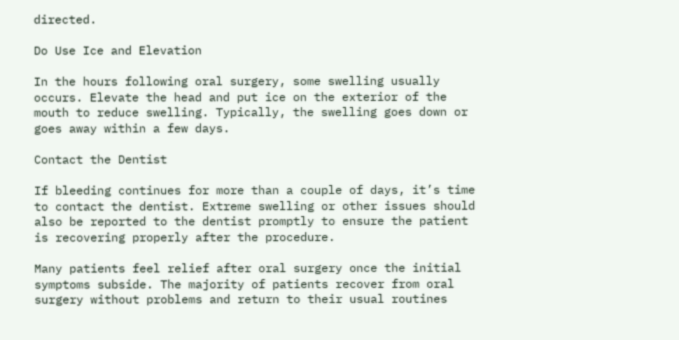directed.

Do Use Ice and Elevation

In the hours following oral surgery, some swelling usually occurs. Elevate the head and put ice on the exterior of the mouth to reduce swelling. Typically, the swelling goes down or goes away within a few days.

Contact the Dentist

If bleeding continues for more than a couple of days, it’s time to contact the dentist. Extreme swelling or other issues should also be reported to the dentist promptly to ensure the patient is recovering properly after the procedure.

Many patients feel relief after oral surgery once the initial symptoms subside. The majority of patients recover from oral surgery without problems and return to their usual routines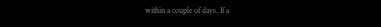within a couple of days. If a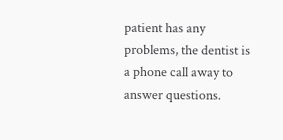patient has any problems, the dentist is a phone call away to answer questions.